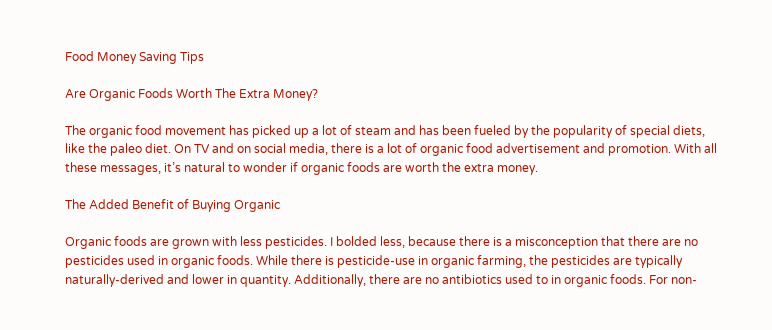Food Money Saving Tips

Are Organic Foods Worth The Extra Money?

The organic food movement has picked up a lot of steam and has been fueled by the popularity of special diets, like the paleo diet. On TV and on social media, there is a lot of organic food advertisement and promotion. With all these messages, it’s natural to wonder if organic foods are worth the extra money.

The Added Benefit of Buying Organic

Organic foods are grown with less pesticides. I bolded less, because there is a misconception that there are no pesticides used in organic foods. While there is pesticide-use in organic farming, the pesticides are typically naturally-derived and lower in quantity. Additionally, there are no antibiotics used to in organic foods. For non-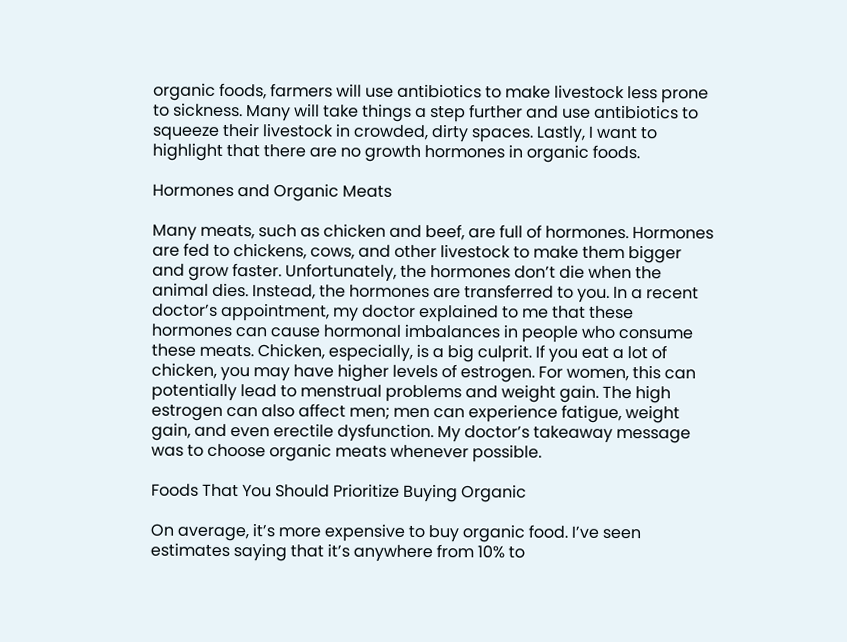organic foods, farmers will use antibiotics to make livestock less prone to sickness. Many will take things a step further and use antibiotics to squeeze their livestock in crowded, dirty spaces. Lastly, I want to highlight that there are no growth hormones in organic foods.

Hormones and Organic Meats

Many meats, such as chicken and beef, are full of hormones. Hormones are fed to chickens, cows, and other livestock to make them bigger and grow faster. Unfortunately, the hormones don’t die when the animal dies. Instead, the hormones are transferred to you. In a recent doctor’s appointment, my doctor explained to me that these hormones can cause hormonal imbalances in people who consume these meats. Chicken, especially, is a big culprit. If you eat a lot of chicken, you may have higher levels of estrogen. For women, this can potentially lead to menstrual problems and weight gain. The high estrogen can also affect men; men can experience fatigue, weight gain, and even erectile dysfunction. My doctor’s takeaway message was to choose organic meats whenever possible.

Foods That You Should Prioritize Buying Organic

On average, it’s more expensive to buy organic food. I’ve seen estimates saying that it’s anywhere from 10% to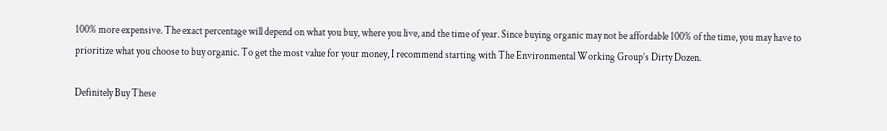100% more expensive. The exact percentage will depend on what you buy, where you live, and the time of year. Since buying organic may not be affordable 100% of the time, you may have to prioritize what you choose to buy organic. To get the most value for your money, I recommend starting with The Environmental Working Group’s Dirty Dozen.

Definitely Buy These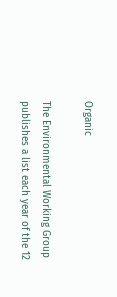Organic

The Environmental Working Group publishes a list each year of the 12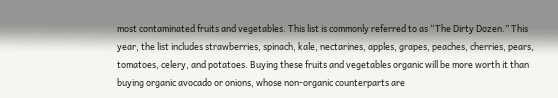most contaminated fruits and vegetables. This list is commonly referred to as “The Dirty Dozen.” This year, the list includes strawberries, spinach, kale, nectarines, apples, grapes, peaches, cherries, pears, tomatoes, celery, and potatoes. Buying these fruits and vegetables organic will be more worth it than buying organic avocado or onions, whose non-organic counterparts are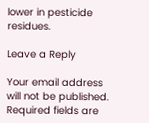lower in pesticide residues.

Leave a Reply

Your email address will not be published. Required fields are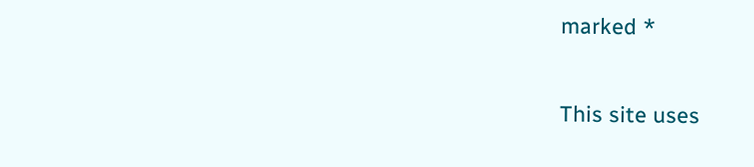marked *

This site uses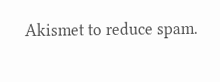Akismet to reduce spam.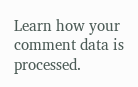Learn how your comment data is processed.